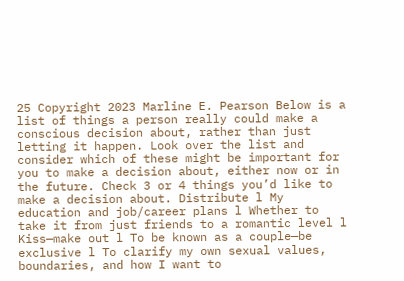25 Copyright 2023 Marline E. Pearson Below is a list of things a person really could make a conscious decision about, rather than just letting it happen. Look over the list and consider which of these might be important for you to make a decision about, either now or in the future. Check 3 or 4 things you’d like to make a decision about. Distribute l My education and job/career plans l Whether to take it from just friends to a romantic level l Kiss—make out l To be known as a couple—be exclusive l To clarify my own sexual values, boundaries, and how I want to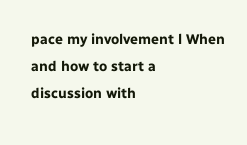pace my involvement l When and how to start a discussion with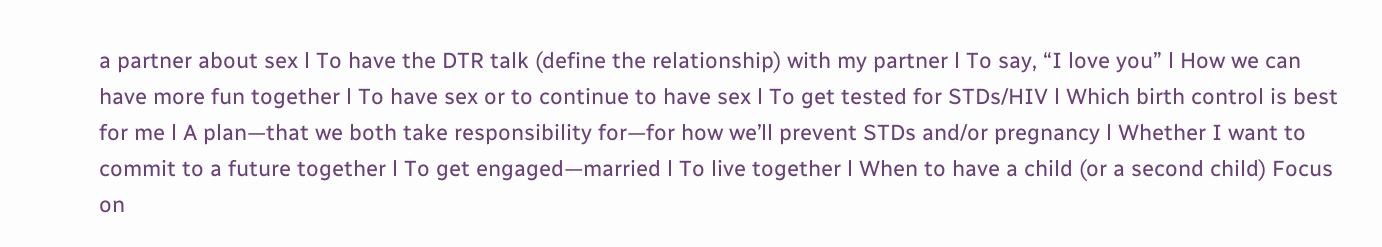a partner about sex l To have the DTR talk (define the relationship) with my partner l To say, “I love you” l How we can have more fun together l To have sex or to continue to have sex l To get tested for STDs/HIV l Which birth control is best for me l A plan—that we both take responsibility for—for how we’ll prevent STDs and/or pregnancy l Whether I want to commit to a future together l To get engaged—married l To live together l When to have a child (or a second child) Focus on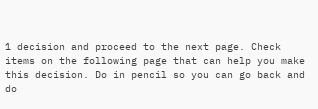1 decision and proceed to the next page. Check items on the following page that can help you make this decision. Do in pencil so you can go back and do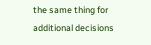the same thing for additional decisions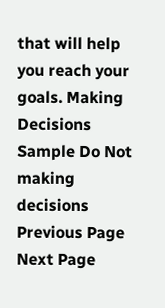that will help you reach your goals. Making Decisions Sample Do Not making decisions
Previous Page Next Page